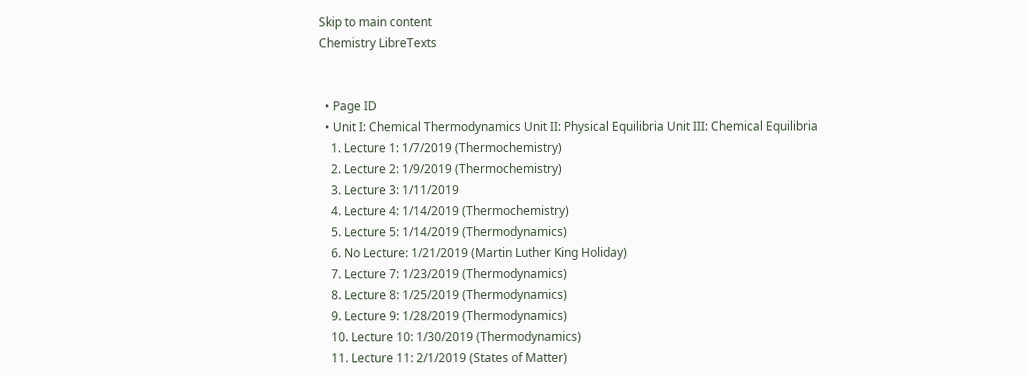Skip to main content
Chemistry LibreTexts


  • Page ID
  • Unit I: Chemical Thermodynamics Unit II: Physical Equilibria Unit III: Chemical Equilibria
    1. Lecture 1: 1/7/2019 (Thermochemistry)
    2. Lecture 2: 1/9/2019 (Thermochemistry)
    3. Lecture 3: 1/11/2019
    4. Lecture 4: 1/14/2019 (Thermochemistry)
    5. Lecture 5: 1/14/2019 (Thermodynamics)
    6. No Lecture: 1/21/2019 (Martin Luther King Holiday)
    7. Lecture 7: 1/23/2019 (Thermodynamics)
    8. Lecture 8: 1/25/2019 (Thermodynamics)
    9. Lecture 9: 1/28/2019 (Thermodynamics)
    10. Lecture 10: 1/30/2019 (Thermodynamics)
    11. Lecture 11: 2/1/2019 (States of Matter)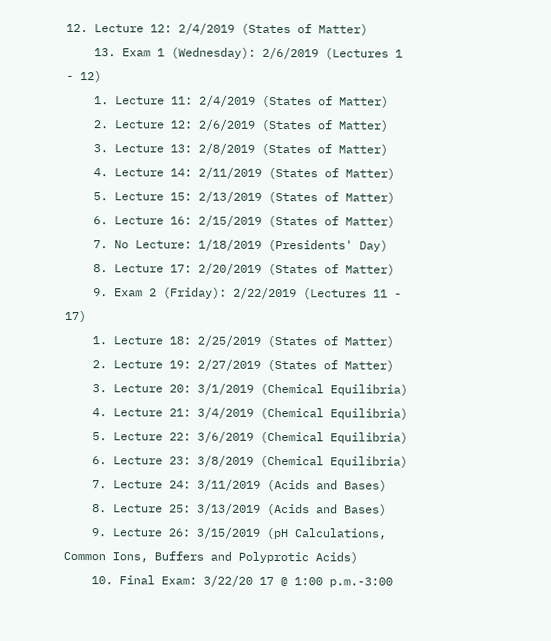12. Lecture 12: 2/4/2019 (States of Matter)
    13. Exam 1 (Wednesday): 2/6/2019 (Lectures 1 - 12)
    1. Lecture 11: 2/4/2019 (States of Matter)
    2. Lecture 12: 2/6/2019 (States of Matter)
    3. Lecture 13: 2/8/2019 (States of Matter)
    4. Lecture 14: 2/11/2019 (States of Matter)
    5. Lecture 15: 2/13/2019 (States of Matter)
    6. Lecture 16: 2/15/2019 (States of Matter)
    7. No Lecture: 1/18/2019 (Presidents' Day)
    8. Lecture 17: 2/20/2019 (States of Matter)
    9. Exam 2 (Friday): 2/22/2019 (Lectures 11 - 17)
    1. Lecture 18: 2/25/2019 (States of Matter)
    2. Lecture 19: 2/27/2019 (States of Matter)
    3. Lecture 20: 3/1/2019 (Chemical Equilibria)
    4. Lecture 21: 3/4/2019 (Chemical Equilibria)
    5. Lecture 22: 3/6/2019 (Chemical Equilibria)
    6. Lecture 23: 3/8/2019 (Chemical Equilibria)
    7. Lecture 24: 3/11/2019 (Acids and Bases)
    8. Lecture 25: 3/13/2019 (Acids and Bases)
    9. Lecture 26: 3/15/2019 (pH Calculations, Common Ions, Buffers and Polyprotic Acids)
    10. Final Exam: 3/22/20 17 @ 1:00 p.m.-3:00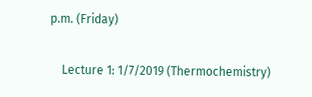p.m. (Friday)

    Lecture 1: 1/7/2019 (Thermochemistry)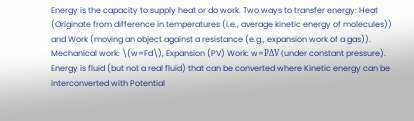Energy is the capacity to supply heat or do work. Two ways to transfer energy: Heat (Originate from difference in temperatures (i.e., average kinetic energy of molecules)) and Work (moving an object against a resistance (e.g., expansion work of a gas)). Mechanical work: \(w=Fd\), Expansion (PV) Work: w=PΔV (under constant pressure). Energy is fluid (but not a real fluid) that can be converted where Kinetic energy can be interconverted with Potential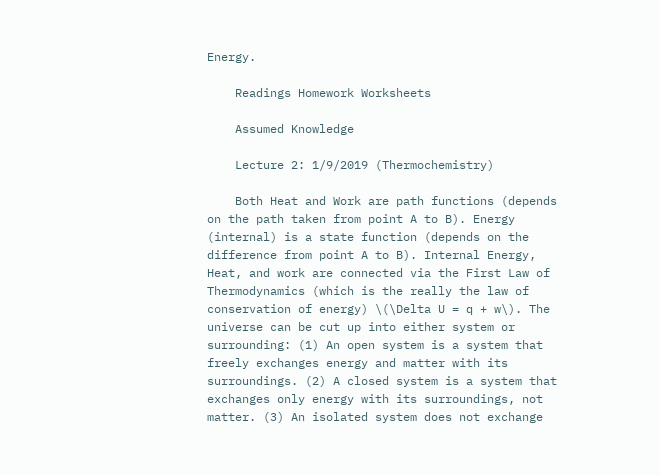Energy.

    Readings Homework Worksheets

    Assumed Knowledge

    Lecture 2: 1/9/2019 (Thermochemistry)

    Both Heat and Work are path functions (depends on the path taken from point A to B). Energy (internal) is a state function (depends on the difference from point A to B). Internal Energy, Heat, and work are connected via the First Law of Thermodynamics (which is the really the law of conservation of energy) \(\Delta U = q + w\). The universe can be cut up into either system or surrounding: (1) An open system is a system that freely exchanges energy and matter with its surroundings. (2) A closed system is a system that exchanges only energy with its surroundings, not matter. (3) An isolated system does not exchange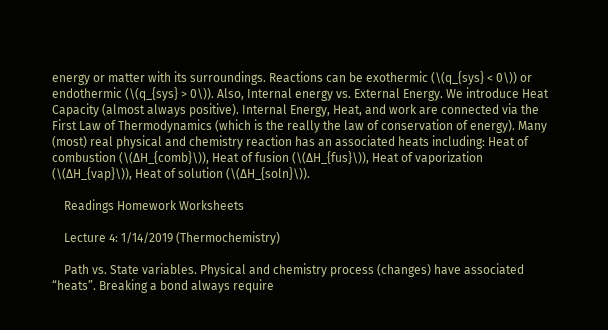energy or matter with its surroundings. Reactions can be exothermic (\(q_{sys} < 0\)) or endothermic (\(q_{sys} > 0\)). Also, Internal energy vs. External Energy. We introduce Heat Capacity (almost always positive). Internal Energy, Heat, and work are connected via the First Law of Thermodynamics (which is the really the law of conservation of energy). Many (most) real physical and chemistry reaction has an associated heats including: Heat of combustion (\(ΔH_{comb}\)), Heat of fusion (\(ΔH_{fus}\)), Heat of vaporization (\(ΔH_{vap}\)), Heat of solution (\(ΔH_{soln}\)).

    Readings Homework Worksheets

    Lecture 4: 1/14/2019 (Thermochemistry)

    Path vs. State variables. Physical and chemistry process (changes) have associated “heats”. Breaking a bond always require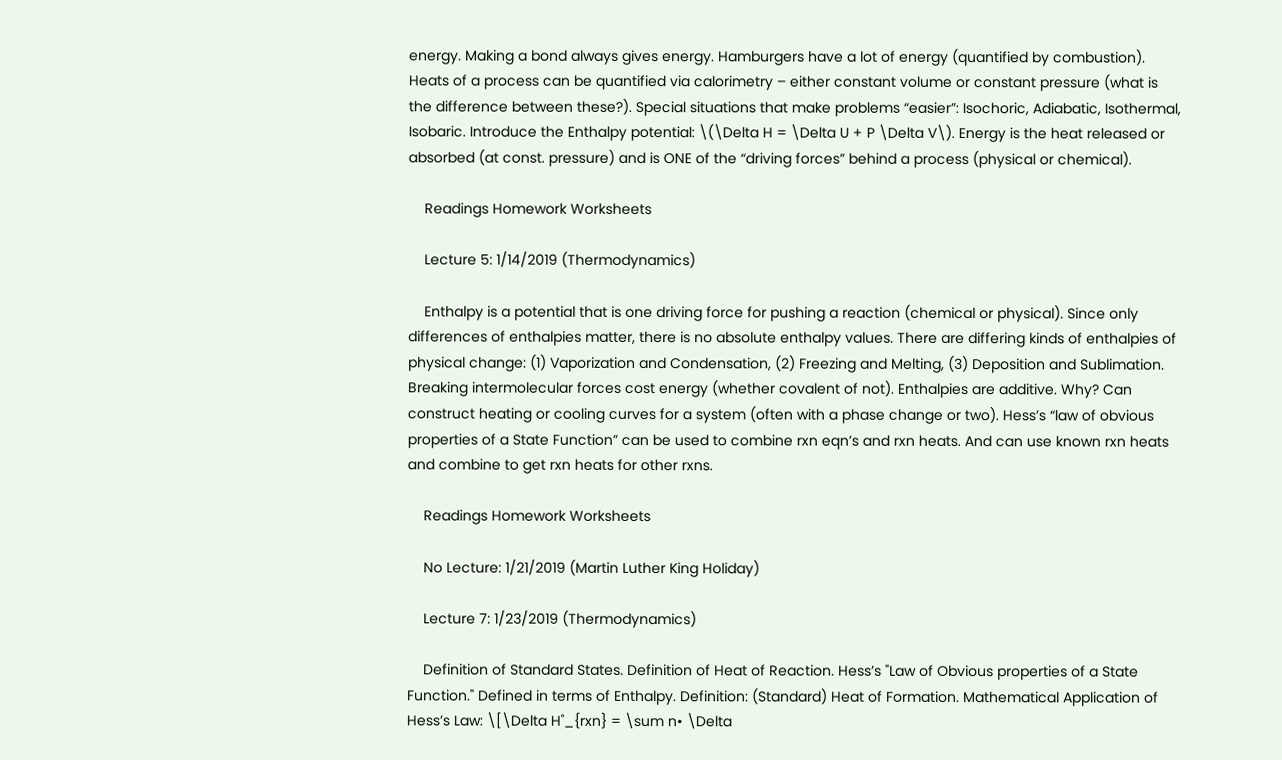energy. Making a bond always gives energy. Hamburgers have a lot of energy (quantified by combustion). Heats of a process can be quantified via calorimetry – either constant volume or constant pressure (what is the difference between these?). Special situations that make problems “easier”: Isochoric, Adiabatic, Isothermal, Isobaric. Introduce the Enthalpy potential: \(\Delta H = \Delta U + P \Delta V\). Energy is the heat released or absorbed (at const. pressure) and is ONE of the “driving forces” behind a process (physical or chemical).

    Readings Homework Worksheets

    Lecture 5: 1/14/2019 (Thermodynamics)

    Enthalpy is a potential that is one driving force for pushing a reaction (chemical or physical). Since only differences of enthalpies matter, there is no absolute enthalpy values. There are differing kinds of enthalpies of physical change: (1) Vaporization and Condensation, (2) Freezing and Melting, (3) Deposition and Sublimation. Breaking intermolecular forces cost energy (whether covalent of not). Enthalpies are additive. Why? Can construct heating or cooling curves for a system (often with a phase change or two). Hess’s “law of obvious properties of a State Function” can be used to combine rxn eqn’s and rxn heats. And can use known rxn heats and combine to get rxn heats for other rxns.

    Readings Homework Worksheets

    No Lecture: 1/21/2019 (Martin Luther King Holiday)

    Lecture 7: 1/23/2019 (Thermodynamics)

    Definition of Standard States. Definition of Heat of Reaction. Hess’s "Law of Obvious properties of a State Function." Defined in terms of Enthalpy. Definition: (Standard) Heat of Formation. Mathematical Application of Hess’s Law: \[\Delta H˚_{rxn} = \sum n• \Delta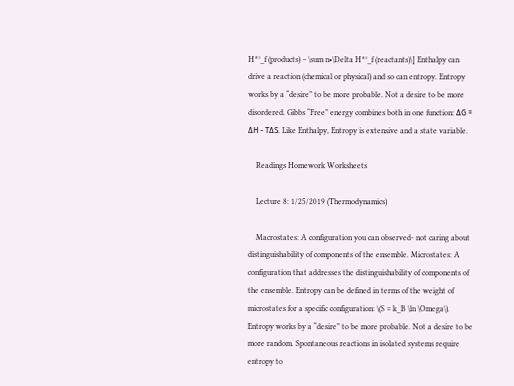H^°_f (products) – \sum n•\Delta H^°_f (reactants)\] Enthalpy can drive a reaction (chemical or physical) and so can entropy. Entropy works by a “desire” to be more probable. Not a desire to be more disordered. Gibbs “Free” energy combines both in one function: ΔG = ΔH - TΔS. Like Enthalpy, Entropy is extensive and a state variable.

    Readings Homework Worksheets

    Lecture 8: 1/25/2019 (Thermodynamics)

    Macrostates: A configuration you can observed- not caring about distinguishability of components of the ensemble. Microstates: A configuration that addresses the distinguishability of components of the ensemble. Entropy can be defined in terms of the weight of microstates for a specific configuration: \(S = k_B \ln \Omega\). Entropy works by a “desire” to be more probable. Not a desire to be more random. Spontaneous reactions in isolated systems require entropy to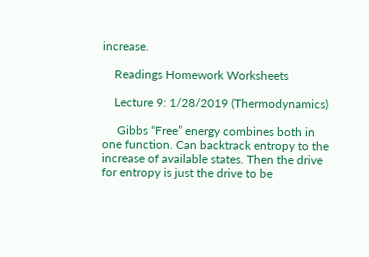increase.

    Readings Homework Worksheets

    Lecture 9: 1/28/2019 (Thermodynamics)

     Gibbs “Free” energy combines both in one function. Can backtrack entropy to the increase of available states. Then the drive for entropy is just the drive to be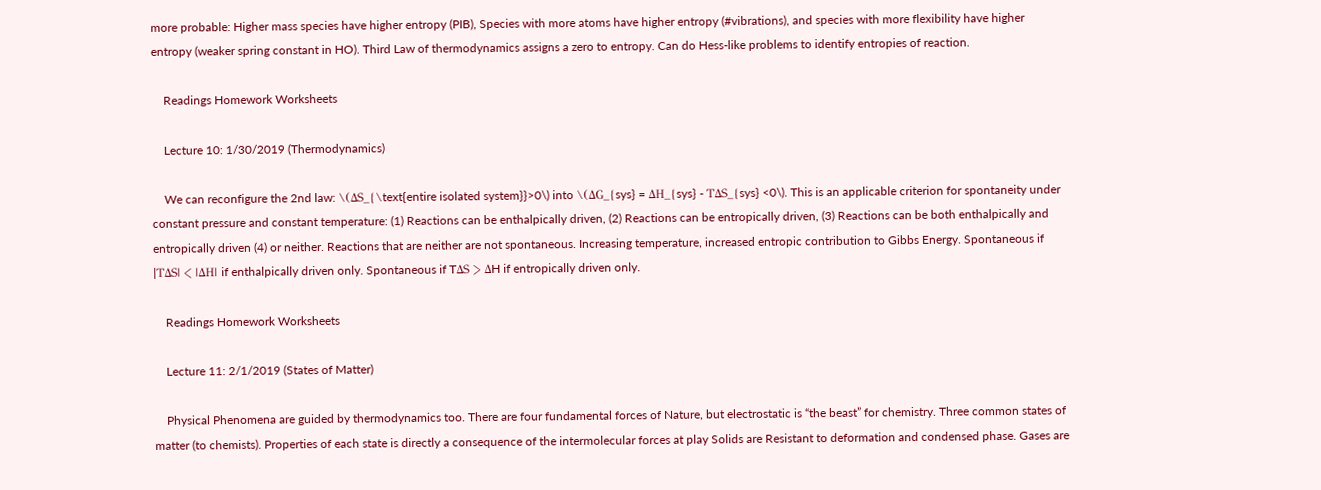more probable: Higher mass species have higher entropy (PIB), Species with more atoms have higher entropy (#vibrations), and species with more flexibility have higher entropy (weaker spring constant in HO). Third Law of thermodynamics assigns a zero to entropy. Can do Hess-like problems to identify entropies of reaction.

    Readings Homework Worksheets

    Lecture 10: 1/30/2019 (Thermodynamics)

    We can reconfigure the 2nd law: \(ΔS_{\text{entire isolated system}}>0\) into \(ΔG_{sys} = ΔH_{sys} - TΔS_{sys} <0\). This is an applicable criterion for spontaneity under constant pressure and constant temperature: (1) Reactions can be enthalpically driven, (2) Reactions can be entropically driven, (3) Reactions can be both enthalpically and entropically driven (4) or neither. Reactions that are neither are not spontaneous. Increasing temperature, increased entropic contribution to Gibbs Energy. Spontaneous if |TΔS| < |ΔH| if enthalpically driven only. Spontaneous if TΔS > ΔH if entropically driven only.

    Readings Homework Worksheets

    Lecture 11: 2/1/2019 (States of Matter)

    Physical Phenomena are guided by thermodynamics too. There are four fundamental forces of Nature, but electrostatic is “the beast” for chemistry. Three common states of matter (to chemists). Properties of each state is directly a consequence of the intermolecular forces at play Solids are Resistant to deformation and condensed phase. Gases are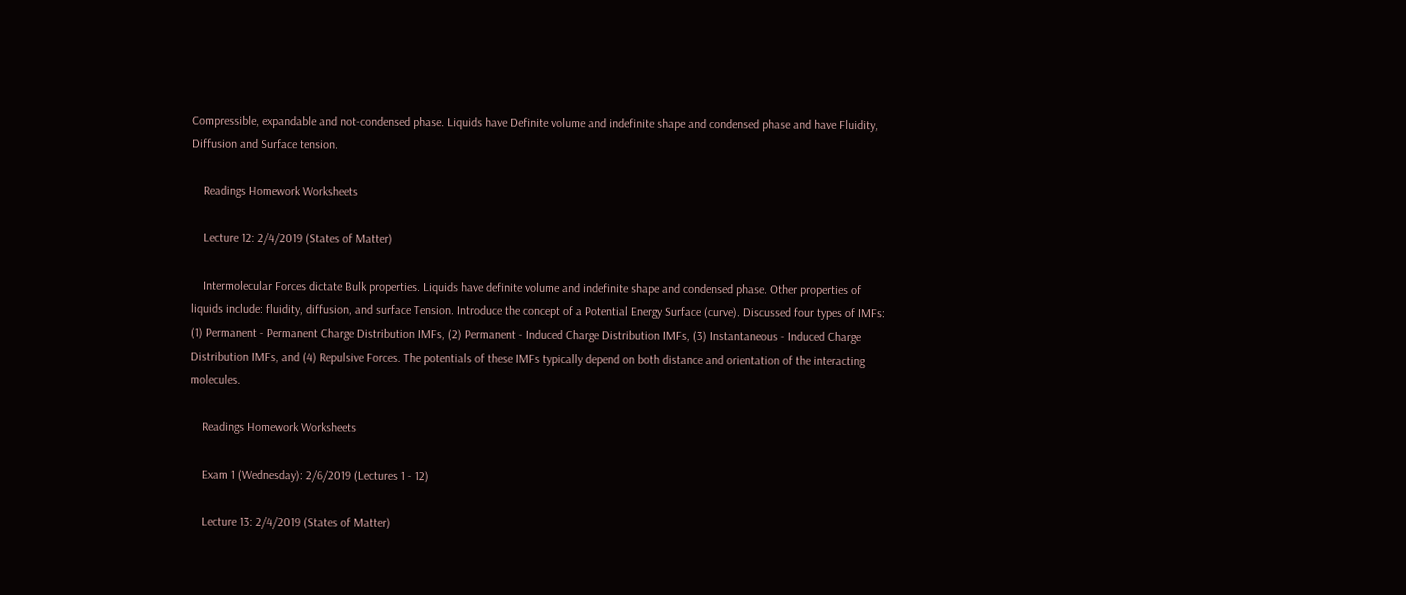Compressible, expandable and not-condensed phase. Liquids have Definite volume and indefinite shape and condensed phase and have Fluidity, Diffusion and Surface tension.

    Readings Homework Worksheets

    Lecture 12: 2/4/2019 (States of Matter)

    Intermolecular Forces dictate Bulk properties. Liquids have definite volume and indefinite shape and condensed phase. Other properties of liquids include: fluidity, diffusion, and surface Tension. Introduce the concept of a Potential Energy Surface (curve). Discussed four types of IMFs: (1) Permanent - Permanent Charge Distribution IMFs, (2) Permanent - Induced Charge Distribution IMFs, (3) Instantaneous - Induced Charge Distribution IMFs, and (4) Repulsive Forces. The potentials of these IMFs typically depend on both distance and orientation of the interacting molecules.

    Readings Homework Worksheets

    Exam 1 (Wednesday): 2/6/2019 (Lectures 1 - 12)

    Lecture 13: 2/4/2019 (States of Matter)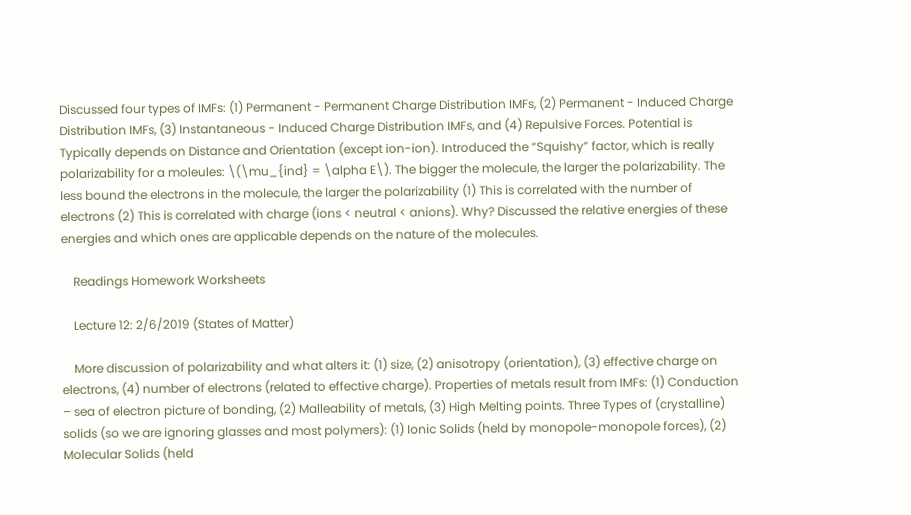Discussed four types of IMFs: (1) Permanent - Permanent Charge Distribution IMFs, (2) Permanent - Induced Charge Distribution IMFs, (3) Instantaneous - Induced Charge Distribution IMFs, and (4) Repulsive Forces. Potential is Typically depends on Distance and Orientation (except ion-ion). Introduced the “Squishy” factor, which is really polarizability for a moleules: \(\mu_{ind} = \alpha E\). The bigger the molecule, the larger the polarizability. The less bound the electrons in the molecule, the larger the polarizability (1) This is correlated with the number of electrons (2) This is correlated with charge (ions < neutral < anions). Why? Discussed the relative energies of these energies and which ones are applicable depends on the nature of the molecules.

    Readings Homework Worksheets

    Lecture 12: 2/6/2019 (States of Matter)

    More discussion of polarizability and what alters it: (1) size, (2) anisotropy (orientation), (3) effective charge on electrons, (4) number of electrons (related to effective charge). Properties of metals result from IMFs: (1) Conduction – sea of electron picture of bonding, (2) Malleability of metals, (3) High Melting points. Three Types of (crystalline) solids (so we are ignoring glasses and most polymers): (1) Ionic Solids (held by monopole-monopole forces), (2) Molecular Solids (held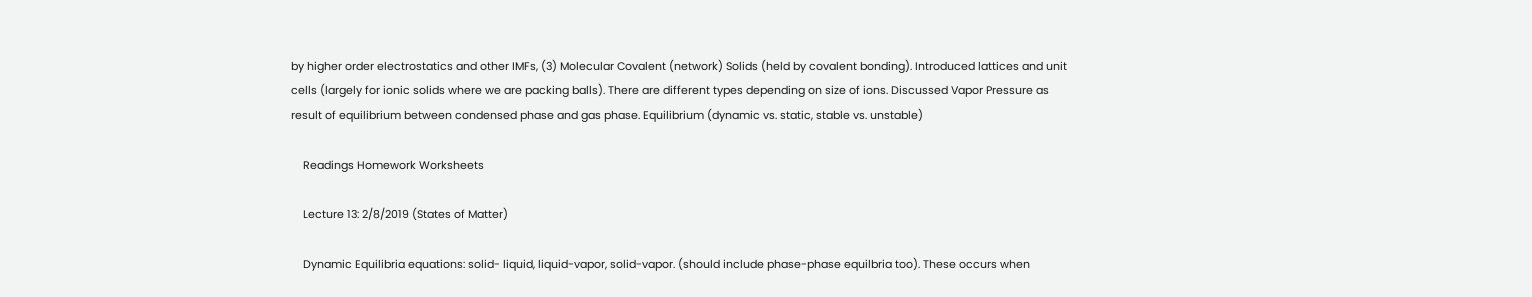by higher order electrostatics and other IMFs, (3) Molecular Covalent (network) Solids (held by covalent bonding). Introduced lattices and unit cells (largely for ionic solids where we are packing balls). There are different types depending on size of ions. Discussed Vapor Pressure as result of equilibrium between condensed phase and gas phase. Equilibrium (dynamic vs. static, stable vs. unstable)

    Readings Homework Worksheets

    Lecture 13: 2/8/2019 (States of Matter)

    Dynamic Equilibria equations: solid- liquid, liquid-vapor, solid-vapor. (should include phase-phase equilbria too). These occurs when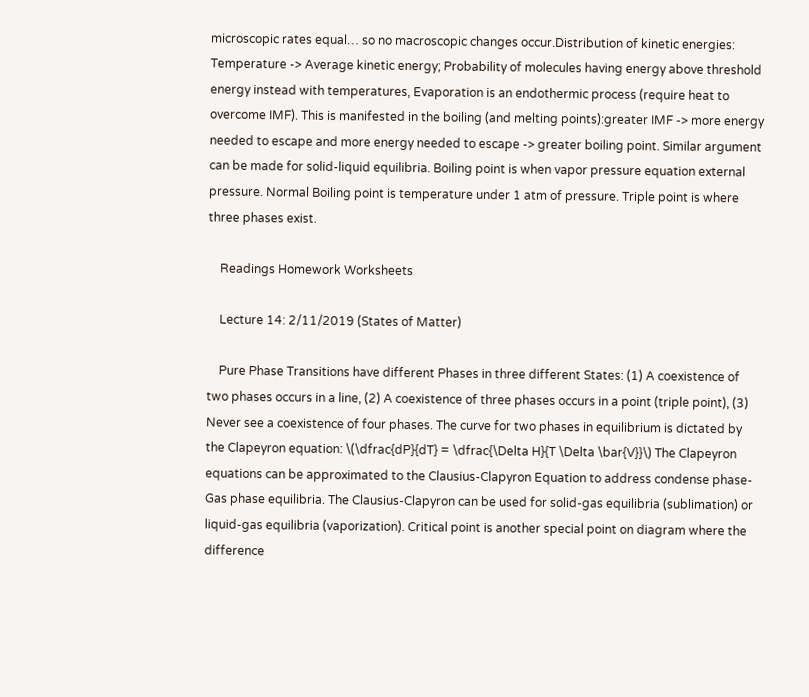microscopic rates equal… so no macroscopic changes occur.Distribution of kinetic energies: Temperature -> Average kinetic energy; Probability of molecules having energy above threshold energy instead with temperatures, Evaporation is an endothermic process (require heat to overcome IMF). This is manifested in the boiling (and melting points):greater IMF -> more energy needed to escape and more energy needed to escape -> greater boiling point. Similar argument can be made for solid-liquid equilibria. Boiling point is when vapor pressure equation external pressure. Normal Boiling point is temperature under 1 atm of pressure. Triple point is where three phases exist.

    Readings Homework Worksheets

    Lecture 14: 2/11/2019 (States of Matter)

    Pure Phase Transitions have different Phases in three different States: (1) A coexistence of two phases occurs in a line, (2) A coexistence of three phases occurs in a point (triple point), (3) Never see a coexistence of four phases. The curve for two phases in equilibrium is dictated by the Clapeyron equation: \(\dfrac{dP}{dT} = \dfrac{\Delta H}{T \Delta \bar{V}}\) The Clapeyron equations can be approximated to the Clausius-Clapyron Equation to address condense phase-Gas phase equilibria. The Clausius-Clapyron can be used for solid-gas equilibria (sublimation) or liquid-gas equilibria (vaporization). Critical point is another special point on diagram where the difference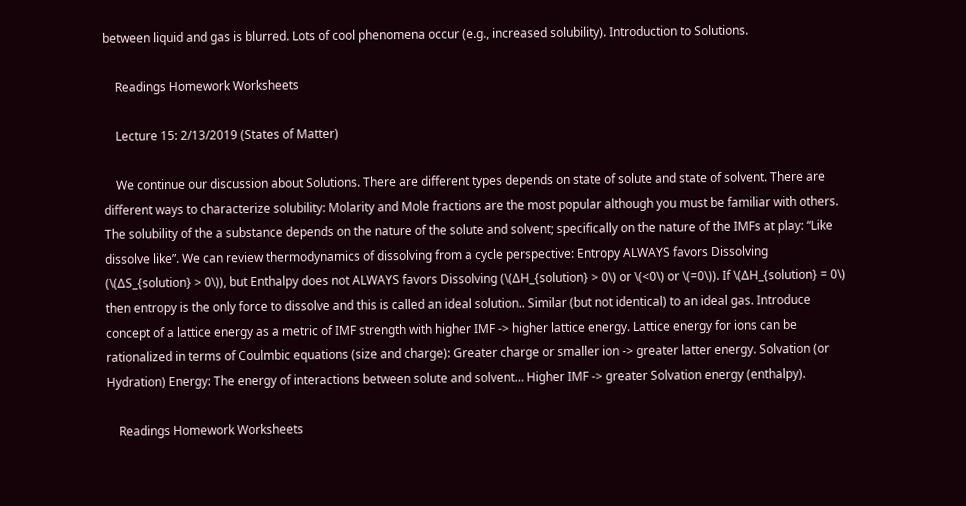between liquid and gas is blurred. Lots of cool phenomena occur (e.g., increased solubility). Introduction to Solutions.

    Readings Homework Worksheets

    Lecture 15: 2/13/2019 (States of Matter)

    We continue our discussion about Solutions. There are different types depends on state of solute and state of solvent. There are different ways to characterize solubility: Molarity and Mole fractions are the most popular although you must be familiar with others. The solubility of the a substance depends on the nature of the solute and solvent; specifically on the nature of the IMFs at play: “Like dissolve like”. We can review thermodynamics of dissolving from a cycle perspective: Entropy ALWAYS favors Dissolving (\(ΔS_{solution} > 0\)), but Enthalpy does not ALWAYS favors Dissolving (\(ΔH_{solution} > 0\) or \(<0\) or \(=0\)). If \(ΔH_{solution} = 0\) then entropy is the only force to dissolve and this is called an ideal solution.. Similar (but not identical) to an ideal gas. Introduce concept of a lattice energy as a metric of IMF strength with higher IMF -> higher lattice energy. Lattice energy for ions can be rationalized in terms of Coulmbic equations (size and charge): Greater charge or smaller ion -> greater latter energy. Solvation (or Hydration) Energy: The energy of interactions between solute and solvent… Higher IMF -> greater Solvation energy (enthalpy).

    Readings Homework Worksheets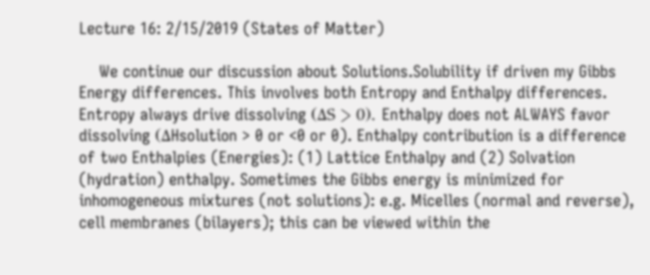Lecture 16: 2/15/2019 (States of Matter)

    We continue our discussion about Solutions.Solubility if driven my Gibbs Energy differences. This involves both Entropy and Enthalpy differences. Entropy always drive dissolving (ΔS > 0). Enthalpy does not ALWAYS favor dissolving (ΔHsolution > 0 or <0 or 0). Enthalpy contribution is a difference of two Enthalpies (Energies): (1) Lattice Enthalpy and (2) Solvation (hydration) enthalpy. Sometimes the Gibbs energy is minimized for inhomogeneous mixtures (not solutions): e.g. Micelles (normal and reverse), cell membranes (bilayers); this can be viewed within the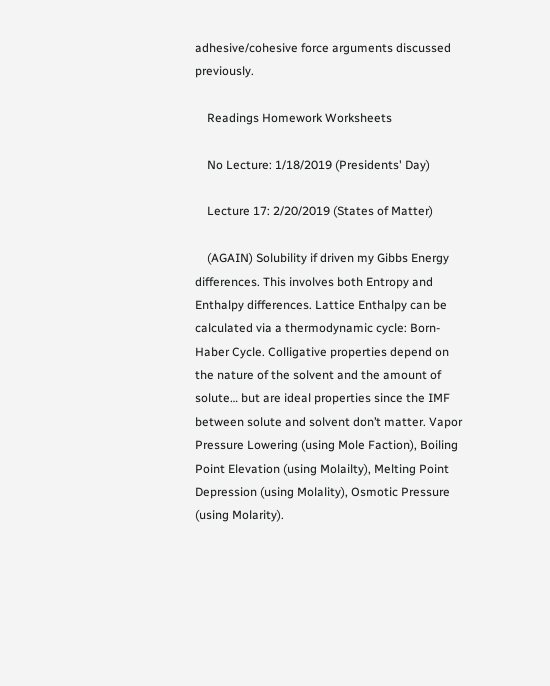adhesive/cohesive force arguments discussed previously.

    Readings Homework Worksheets

    No Lecture: 1/18/2019 (Presidents' Day)

    Lecture 17: 2/20/2019 (States of Matter)

    (AGAIN) Solubility if driven my Gibbs Energy differences. This involves both Entropy and Enthalpy differences. Lattice Enthalpy can be calculated via a thermodynamic cycle: Born-Haber Cycle. Colligative properties depend on the nature of the solvent and the amount of solute… but are ideal properties since the IMF between solute and solvent don’t matter. Vapor Pressure Lowering (using Mole Faction), Boiling Point Elevation (using Molailty), Melting Point Depression (using Molality), Osmotic Pressure (using Molarity).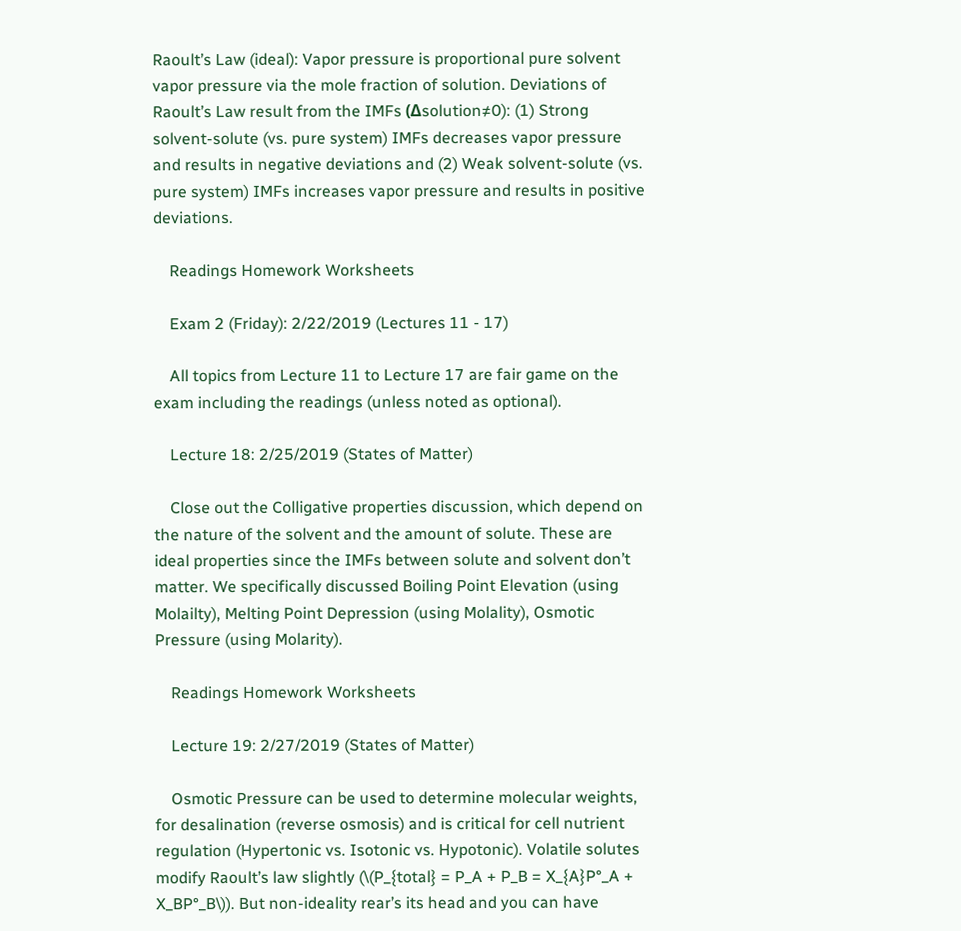Raoult’s Law (ideal): Vapor pressure is proportional pure solvent vapor pressure via the mole fraction of solution. Deviations of Raoult’s Law result from the IMFs (Δsolution≠0): (1) Strong solvent-solute (vs. pure system) IMFs decreases vapor pressure and results in negative deviations and (2) Weak solvent-solute (vs. pure system) IMFs increases vapor pressure and results in positive deviations.

    Readings Homework Worksheets

    Exam 2 (Friday): 2/22/2019 (Lectures 11 - 17)

    All topics from Lecture 11 to Lecture 17 are fair game on the exam including the readings (unless noted as optional).

    Lecture 18: 2/25/2019 (States of Matter)

    Close out the Colligative properties discussion, which depend on the nature of the solvent and the amount of solute. These are ideal properties since the IMFs between solute and solvent don’t matter. We specifically discussed Boiling Point Elevation (using Molailty), Melting Point Depression (using Molality), Osmotic Pressure (using Molarity).

    Readings Homework Worksheets

    Lecture 19: 2/27/2019 (States of Matter)

    Osmotic Pressure can be used to determine molecular weights, for desalination (reverse osmosis) and is critical for cell nutrient regulation (Hypertonic vs. Isotonic vs. Hypotonic). Volatile solutes modify Raoult’s law slightly (\(P_{total} = P_A + P_B = X_{A}P°_A + X_BP°_B\)). But non-ideality rear’s its head and you can have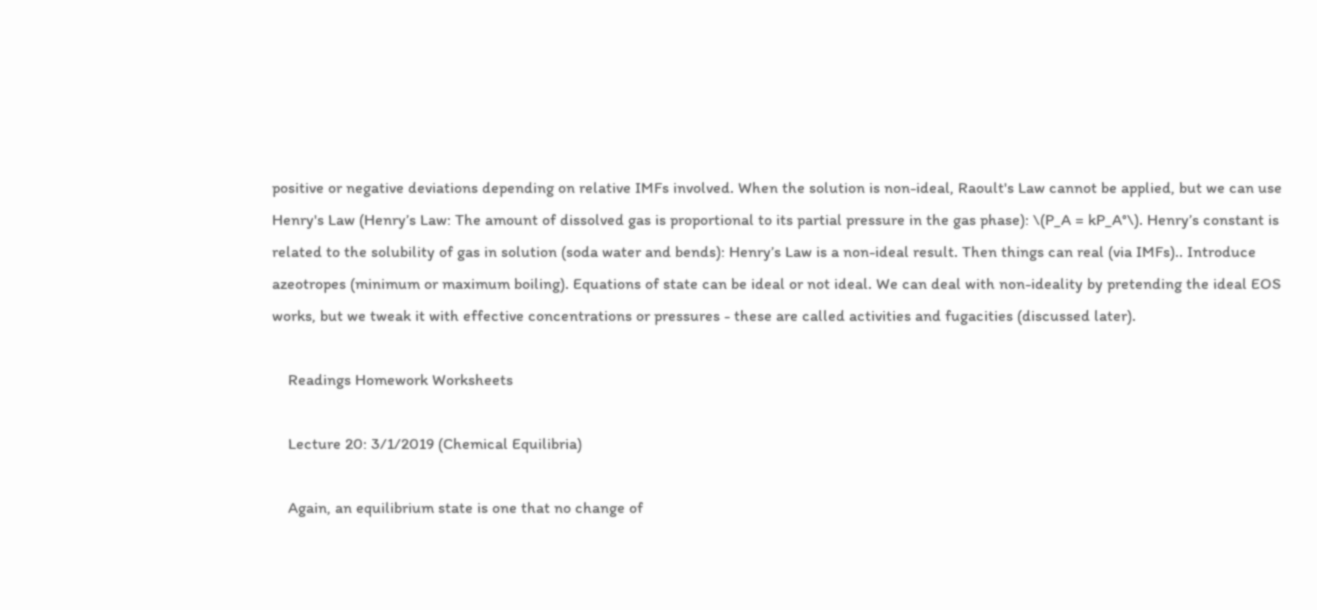positive or negative deviations depending on relative IMFs involved. When the solution is non-ideal, Raoult's Law cannot be applied, but we can use Henry's Law (Henry’s Law: The amount of dissolved gas is proportional to its partial pressure in the gas phase): \(P_A = kP_A°\). Henry’s constant is related to the solubility of gas in solution (soda water and bends): Henry’s Law is a non-ideal result. Then things can real (via IMFs).. Introduce azeotropes (minimum or maximum boiling). Equations of state can be ideal or not ideal. We can deal with non-ideality by pretending the ideal EOS works, but we tweak it with effective concentrations or pressures - these are called activities and fugacities (discussed later).

    Readings Homework Worksheets

    Lecture 20: 3/1/2019 (Chemical Equilibria)

    Again, an equilibrium state is one that no change of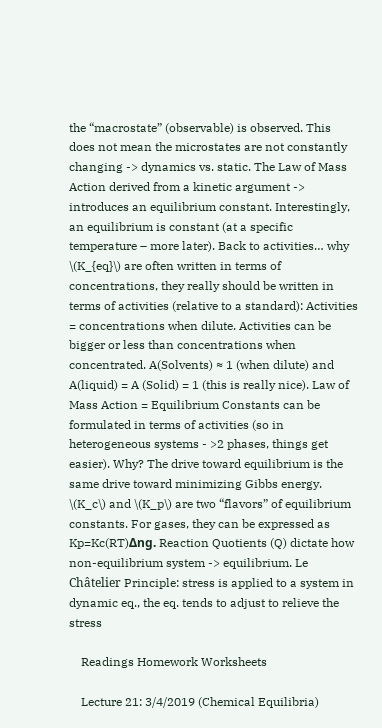the “macrostate” (observable) is observed. This does not mean the microstates are not constantly changing -> dynamics vs. static. The Law of Mass Action derived from a kinetic argument -> introduces an equilibrium constant. Interestingly, an equilibrium is constant (at a specific temperature – more later). Back to activities… why \(K_{eq}\) are often written in terms of concentrations, they really should be written in terms of activities (relative to a standard): Activities = concentrations when dilute. Activities can be bigger or less than concentrations when concentrated. A(Solvents) ≈ 1 (when dilute) and A(liquid) = A (Solid) = 1 (this is really nice). Law of Mass Action = Equilibrium Constants can be formulated in terms of activities (so in heterogeneous systems - >2 phases, things get easier). Why? The drive toward equilibrium is the same drive toward minimizing Gibbs energy. \(K_c\) and \(K_p\) are two “flavors” of equilibrium constants. For gases, they can be expressed as Kp=Kc(RT)Δng. Reaction Quotients (Q) dictate how non-equilibrium system -> equilibrium. Le Châtelier Principle: stress is applied to a system in dynamic eq., the eq. tends to adjust to relieve the stress

    Readings Homework Worksheets

    Lecture 21: 3/4/2019 (Chemical Equilibria)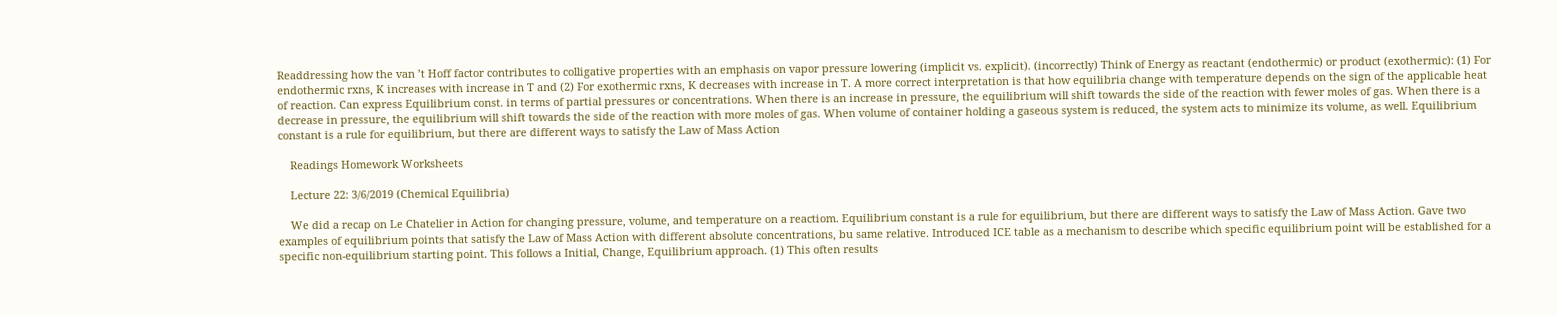Readdressing how the van ’t Hoff factor contributes to colligative properties with an emphasis on vapor pressure lowering (implicit vs. explicit). (incorrectly) Think of Energy as reactant (endothermic) or product (exothermic): (1) For endothermic rxns, K increases with increase in T and (2) For exothermic rxns, K decreases with increase in T. A more correct interpretation is that how equilibria change with temperature depends on the sign of the applicable heat of reaction. Can express Equilibrium const. in terms of partial pressures or concentrations. When there is an increase in pressure, the equilibrium will shift towards the side of the reaction with fewer moles of gas. When there is a decrease in pressure, the equilibrium will shift towards the side of the reaction with more moles of gas. When volume of container holding a gaseous system is reduced, the system acts to minimize its volume, as well. Equilibrium constant is a rule for equilibrium, but there are different ways to satisfy the Law of Mass Action

    Readings Homework Worksheets

    Lecture 22: 3/6/2019 (Chemical Equilibria)

    We did a recap on Le Chatelier in Action for changing pressure, volume, and temperature on a reactiom. Equilibrium constant is a rule for equilibrium, but there are different ways to satisfy the Law of Mass Action. Gave two examples of equilibrium points that satisfy the Law of Mass Action with different absolute concentrations, bu same relative. Introduced ICE table as a mechanism to describe which specific equilibrium point will be established for a specific non-equilibrium starting point. This follows a Initial, Change, Equilibrium approach. (1) This often results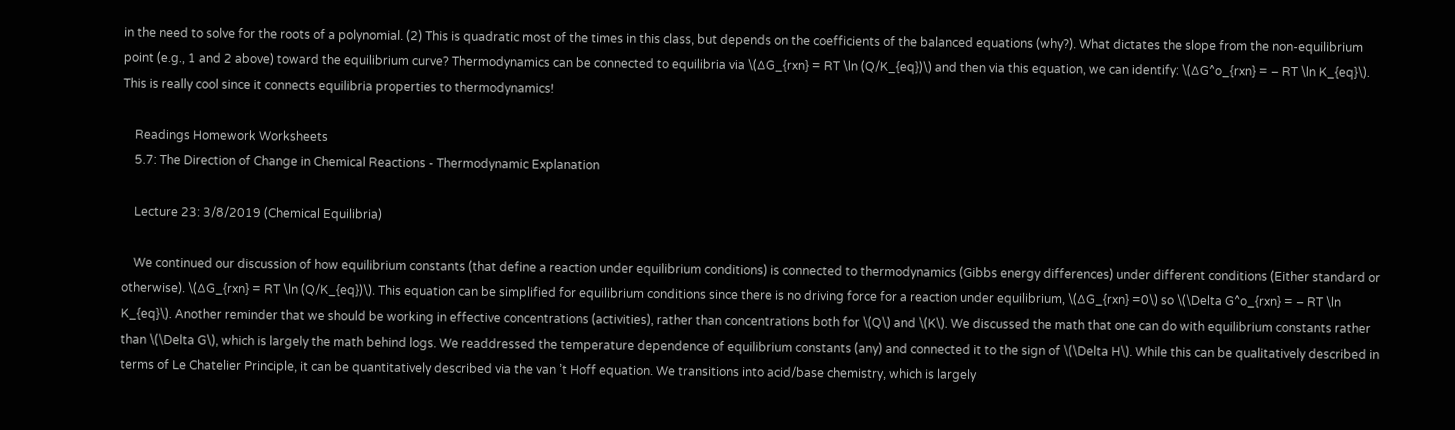in the need to solve for the roots of a polynomial. (2) This is quadratic most of the times in this class, but depends on the coefficients of the balanced equations (why?). What dictates the slope from the non-equilibrium point (e.g., 1 and 2 above) toward the equilibrium curve? Thermodynamics can be connected to equilibria via \(∆G_{rxn} = RT \ln (Q/K_{eq})\) and then via this equation, we can identify: \(∆G^o_{rxn} = – RT \ln K_{eq}\). This is really cool since it connects equilibria properties to thermodynamics!

    Readings Homework Worksheets
    5.7: The Direction of Change in Chemical Reactions - Thermodynamic Explanation

    Lecture 23: 3/8/2019 (Chemical Equilibria)

    We continued our discussion of how equilibrium constants (that define a reaction under equilibrium conditions) is connected to thermodynamics (Gibbs energy differences) under different conditions (Either standard or otherwise). \(∆G_{rxn} = RT \ln (Q/K_{eq})\). This equation can be simplified for equilibrium conditions since there is no driving force for a reaction under equilibrium, \(∆G_{rxn} =0\) so \(\Delta G^o_{rxn} = – RT \ln K_{eq}\). Another reminder that we should be working in effective concentrations (activities), rather than concentrations both for \(Q\) and \(K\). We discussed the math that one can do with equilibrium constants rather than \(\Delta G\), which is largely the math behind logs. We readdressed the temperature dependence of equilibrium constants (any) and connected it to the sign of \(\Delta H\). While this can be qualitatively described in terms of Le Chatelier Principle, it can be quantitatively described via the van ’t Hoff equation. We transitions into acid/base chemistry, which is largely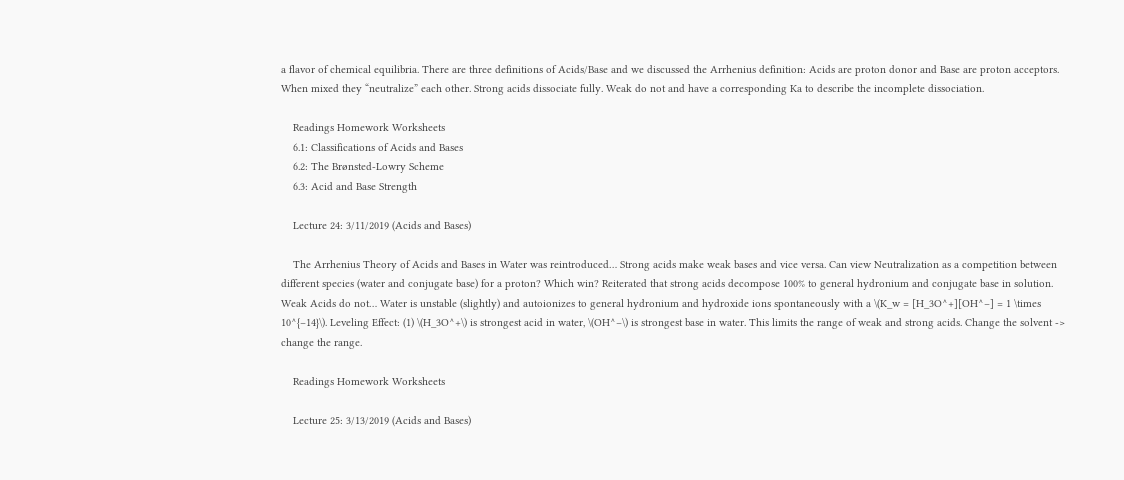a flavor of chemical equilibria. There are three definitions of Acids/Base and we discussed the Arrhenius definition: Acids are proton donor and Base are proton acceptors. When mixed they “neutralize” each other. Strong acids dissociate fully. Weak do not and have a corresponding Ka to describe the incomplete dissociation.

    Readings Homework Worksheets
    6.1: Classifications of Acids and Bases
    6.2: The Brønsted-Lowry Scheme
    6.3: Acid and Base Strength

    Lecture 24: 3/11/2019 (Acids and Bases)

    The Arrhenius Theory of Acids and Bases in Water was reintroduced… Strong acids make weak bases and vice versa. Can view Neutralization as a competition between different species (water and conjugate base) for a proton? Which win? Reiterated that strong acids decompose 100% to general hydronium and conjugate base in solution. Weak Acids do not… Water is unstable (slightly) and autoionizes to general hydronium and hydroxide ions spontaneously with a \(K_w = [H_3O^+][OH^–] = 1 \times 10^{–14}\). Leveling Effect: (1) \(H_3O^+\) is strongest acid in water, \(OH^–\) is strongest base in water. This limits the range of weak and strong acids. Change the solvent -> change the range.

    Readings Homework Worksheets

    Lecture 25: 3/13/2019 (Acids and Bases)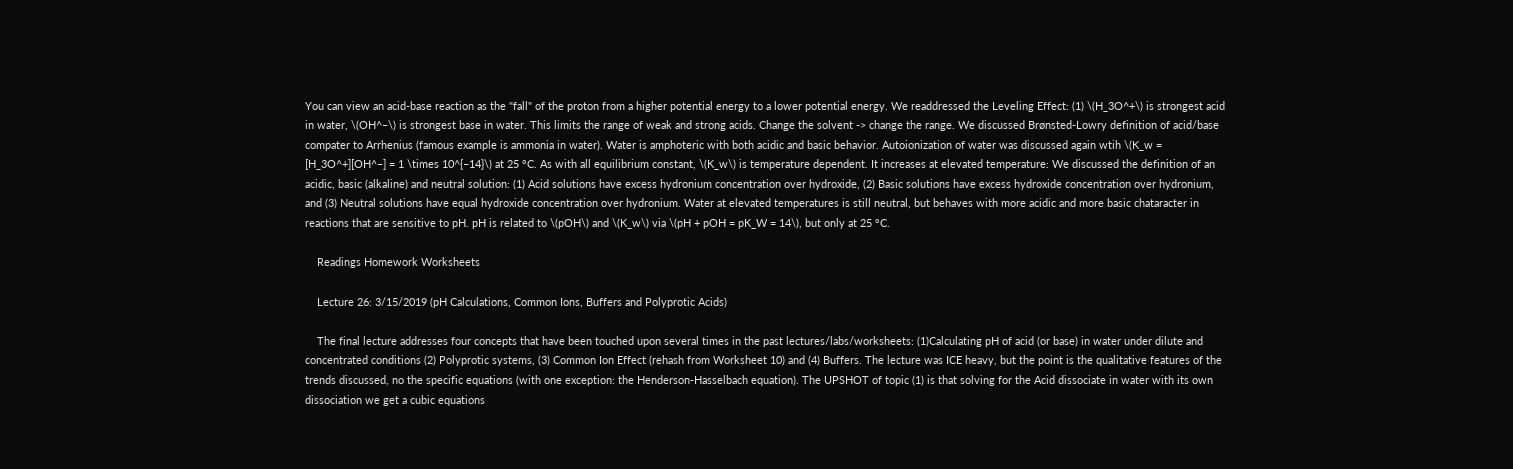You can view an acid-base reaction as the "fall" of the proton from a higher potential energy to a lower potential energy. We readdressed the Leveling Effect: (1) \(H_3O^+\) is strongest acid in water, \(OH^–\) is strongest base in water. This limits the range of weak and strong acids. Change the solvent -> change the range. We discussed Brønsted-Lowry definition of acid/base compater to Arrhenius (famous example is ammonia in water). Water is amphoteric with both acidic and basic behavior. Autoionization of water was discussed again wtih \(K_w = [H_3O^+][OH^–] = 1 \times 10^{–14}\) at 25 °C. As with all equilibrium constant, \(K_w\) is temperature dependent. It increases at elevated temperature: We discussed the definition of an acidic, basic (alkaline) and neutral solution: (1) Acid solutions have excess hydronium concentration over hydroxide, (2) Basic solutions have excess hydroxide concentration over hydronium, and (3) Neutral solutions have equal hydroxide concentration over hydronium. Water at elevated temperatures is still neutral, but behaves with more acidic and more basic chataracter in reactions that are sensitive to pH. pH is related to \(pOH\) and \(K_w\) via \(pH + pOH = pK_W = 14\), but only at 25 °C.

    Readings Homework Worksheets

    Lecture 26: 3/15/2019 (pH Calculations, Common Ions, Buffers and Polyprotic Acids)

    The final lecture addresses four concepts that have been touched upon several times in the past lectures/labs/worksheets: (1)Calculating pH of acid (or base) in water under dilute and concentrated conditions (2) Polyprotic systems, (3) Common Ion Effect (rehash from Worksheet 10) and (4) Buffers. The lecture was ICE heavy, but the point is the qualitative features of the trends discussed, no the specific equations (with one exception: the Henderson-Hasselbach equation). The UPSHOT of topic (1) is that solving for the Acid dissociate in water with its own dissociation we get a cubic equations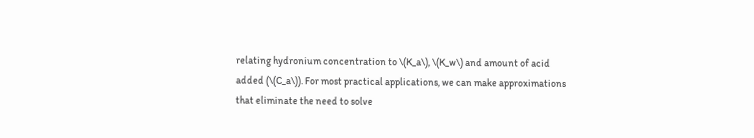relating hydronium concentration to \(K_a\), \(K_w\) and amount of acid added (\(C_a\)). For most practical applications, we can make approximations that eliminate the need to solve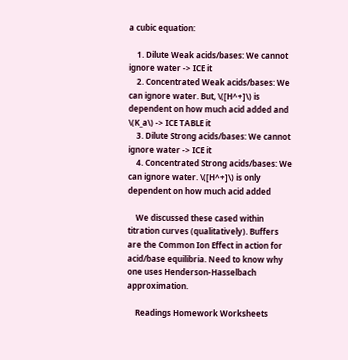a cubic equation:

    1. Dilute Weak acids/bases: We cannot ignore water -> ICE it
    2. Concentrated Weak acids/bases: We can ignore water. But, \([H^+]\) is dependent on how much acid added and \(K_a\) -> ICE TABLE it
    3. Dilute Strong acids/bases: We cannot ignore water -> ICE it
    4. Concentrated Strong acids/bases: We can ignore water. \([H^+]\) is only dependent on how much acid added

    We discussed these cased within titration curves (qualitatively). Buffers are the Common Ion Effect in action for acid/base equilibria. Need to know why one uses Henderson-Hasselbach approximation.

    Readings Homework Worksheets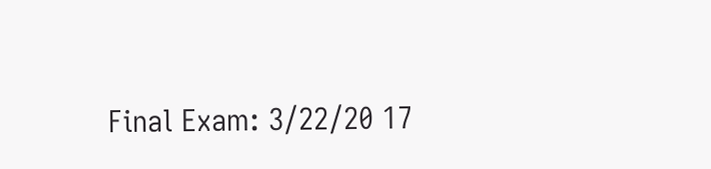Final Exam: 3/22/20 17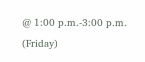@ 1:00 p.m.-3:00 p.m. (Friday)